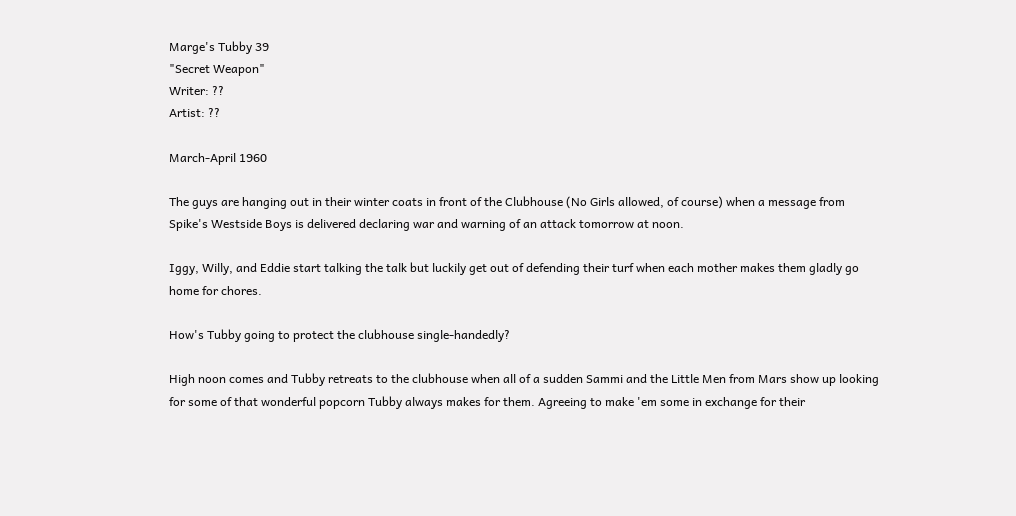Marge's Tubby 39
"Secret Weapon"
Writer: ??
Artist: ??

March-April 1960

The guys are hanging out in their winter coats in front of the Clubhouse (No Girls allowed, of course) when a message from Spike's Westside Boys is delivered declaring war and warning of an attack tomorrow at noon.

Iggy, Willy, and Eddie start talking the talk but luckily get out of defending their turf when each mother makes them gladly go home for chores.

How's Tubby going to protect the clubhouse single-handedly?

High noon comes and Tubby retreats to the clubhouse when all of a sudden Sammi and the Little Men from Mars show up looking for some of that wonderful popcorn Tubby always makes for them. Agreeing to make 'em some in exchange for their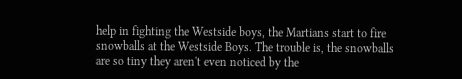help in fighting the Westside boys, the Martians start to fire snowballs at the Westside Boys. The trouble is, the snowballs are so tiny they aren't even noticed by the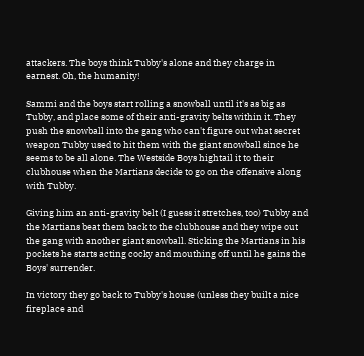attackers. The boys think Tubby's alone and they charge in earnest. Oh, the humanity!

Sammi and the boys start rolling a snowball until it's as big as Tubby, and place some of their anti-gravity belts within it. They push the snowball into the gang who can't figure out what secret weapon Tubby used to hit them with the giant snowball since he seems to be all alone. The Westside Boys hightail it to their clubhouse when the Martians decide to go on the offensive along with Tubby.

Giving him an anti-gravity belt (I guess it stretches, too) Tubby and the Martians beat them back to the clubhouse and they wipe out the gang with another giant snowball. Sticking the Martians in his pockets he starts acting cocky and mouthing off until he gains the Boys' surrender.

In victory they go back to Tubby's house (unless they built a nice fireplace and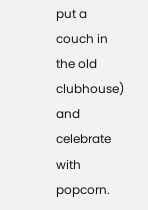put a couch in the old clubhouse) and celebrate with popcorn.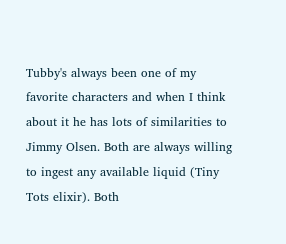Tubby's always been one of my favorite characters and when I think about it he has lots of similarities to Jimmy Olsen. Both are always willing to ingest any available liquid (Tiny Tots elixir). Both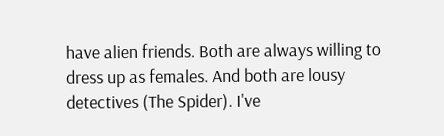have alien friends. Both are always willing to dress up as females. And both are lousy detectives (The Spider). I've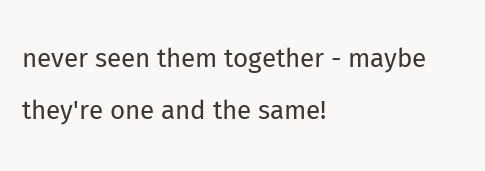never seen them together - maybe they're one and the same!